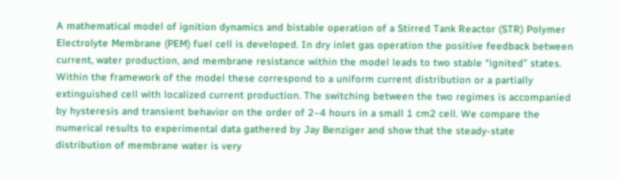A mathematical model of ignition dynamics and bistable operation of a Stirred Tank Reactor (STR) Polymer Electrolyte Membrane (PEM) fuel cell is developed. In dry inlet gas operation the positive feedback between current, water production, and membrane resistance within the model leads to two stable “ignited” states. Within the framework of the model these correspond to a uniform current distribution or a partially extinguished cell with localized current production. The switching between the two regimes is accompanied by hysteresis and transient behavior on the order of 2–4 hours in a small 1 cm2 cell. We compare the numerical results to experimental data gathered by Jay Benziger and show that the steady-state distribution of membrane water is very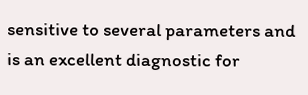sensitive to several parameters and is an excellent diagnostic for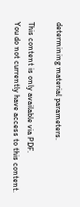determining material parameters.

This content is only available via PDF.
You do not currently have access to this content.